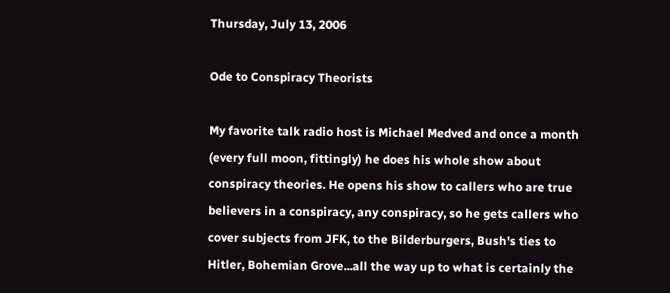Thursday, July 13, 2006

Ode to Conspiracy Theorists

My favorite talk radio host is Michael Medved and once a month (every full moon, fittingly) he does his whole show about conspiracy theories. He opens his show to callers who are true believers in a conspiracy, any conspiracy, so he gets callers who cover subjects from JFK, to the Bilderburgers, Bush's ties to Hitler, Bohemian Grove...all the way up to what is certainly the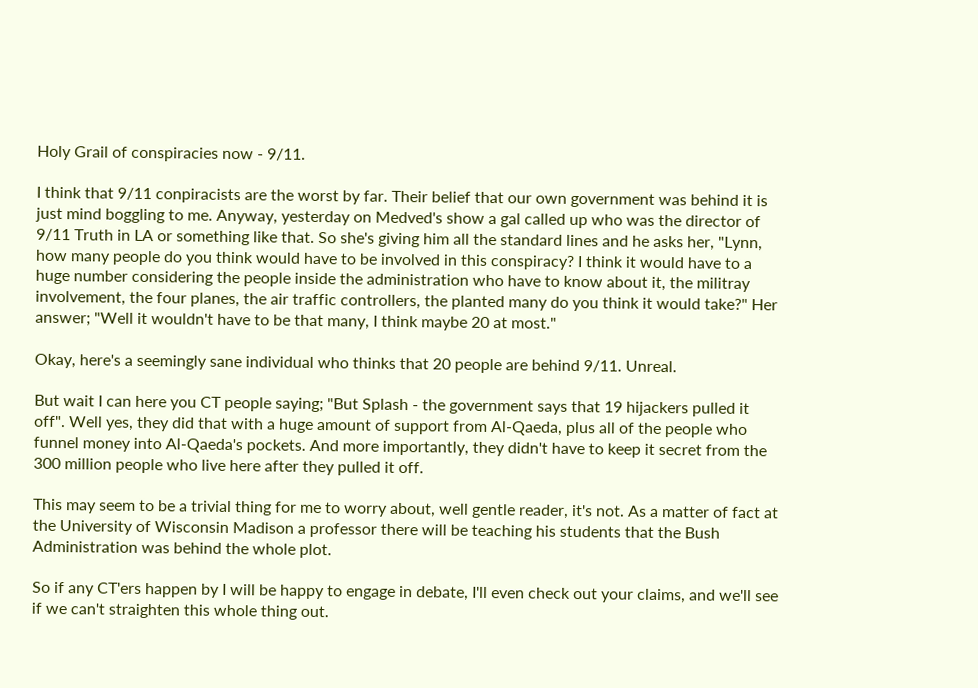Holy Grail of conspiracies now - 9/11.

I think that 9/11 conpiracists are the worst by far. Their belief that our own government was behind it is just mind boggling to me. Anyway, yesterday on Medved's show a gal called up who was the director of 9/11 Truth in LA or something like that. So she's giving him all the standard lines and he asks her, "Lynn, how many people do you think would have to be involved in this conspiracy? I think it would have to a huge number considering the people inside the administration who have to know about it, the militray involvement, the four planes, the air traffic controllers, the planted many do you think it would take?" Her answer; "Well it wouldn't have to be that many, I think maybe 20 at most."

Okay, here's a seemingly sane individual who thinks that 20 people are behind 9/11. Unreal.

But wait I can here you CT people saying; "But Splash - the government says that 19 hijackers pulled it off". Well yes, they did that with a huge amount of support from Al-Qaeda, plus all of the people who funnel money into Al-Qaeda's pockets. And more importantly, they didn't have to keep it secret from the 300 million people who live here after they pulled it off.

This may seem to be a trivial thing for me to worry about, well gentle reader, it's not. As a matter of fact at the University of Wisconsin Madison a professor there will be teaching his students that the Bush Administration was behind the whole plot.

So if any CT'ers happen by I will be happy to engage in debate, I'll even check out your claims, and we'll see if we can't straighten this whole thing out.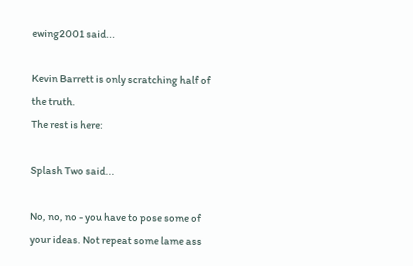ewing2001 said...

Kevin Barrett is only scratching half of the truth.
The rest is here:

Splash Two said...

No, no, no - you have to pose some of your ideas. Not repeat some lame ass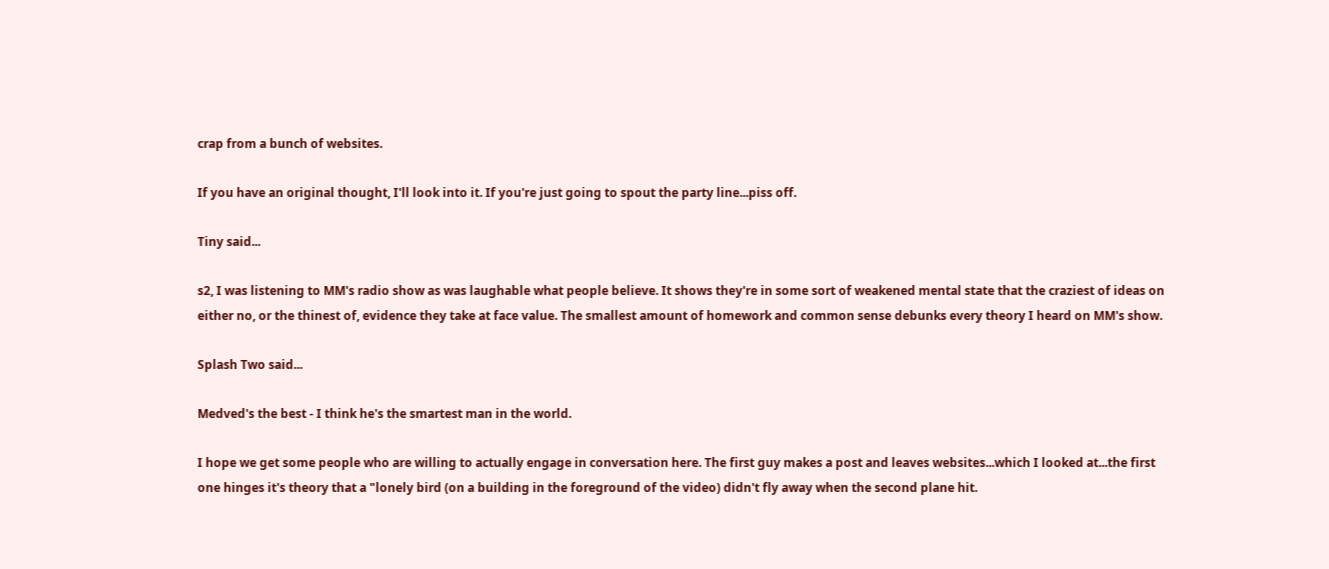crap from a bunch of websites.

If you have an original thought, I'll look into it. If you're just going to spout the party line...piss off.

Tiny said...

s2, I was listening to MM's radio show as was laughable what people believe. It shows they're in some sort of weakened mental state that the craziest of ideas on either no, or the thinest of, evidence they take at face value. The smallest amount of homework and common sense debunks every theory I heard on MM's show.

Splash Two said...

Medved's the best - I think he's the smartest man in the world.

I hope we get some people who are willing to actually engage in conversation here. The first guy makes a post and leaves websites...which I looked at...the first one hinges it's theory that a "lonely bird (on a building in the foreground of the video) didn't fly away when the second plane hit.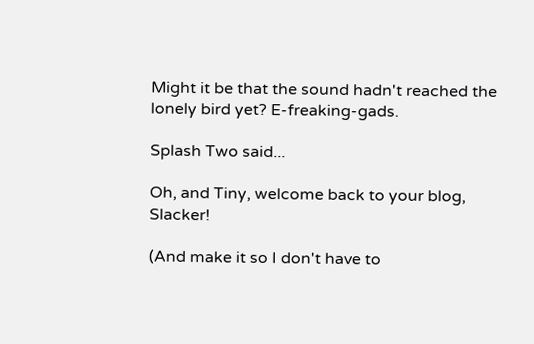Might it be that the sound hadn't reached the lonely bird yet? E-freaking-gads.

Splash Two said...

Oh, and Tiny, welcome back to your blog, Slacker!

(And make it so I don't have to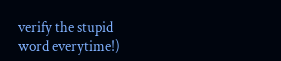verify the stupid word everytime!)